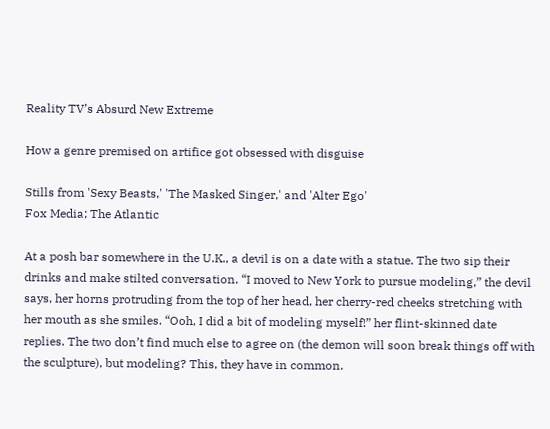Reality TV’s Absurd New Extreme

How a genre premised on artifice got obsessed with disguise

Stills from 'Sexy Beasts,' 'The Masked Singer,' and 'Alter Ego'
Fox Media; The Atlantic

At a posh bar somewhere in the U.K., a devil is on a date with a statue. The two sip their drinks and make stilted conversation. “I moved to New York to pursue modeling,” the devil says, her horns protruding from the top of her head, her cherry-red cheeks stretching with her mouth as she smiles. “Ooh, I did a bit of modeling myself!” her flint-skinned date replies. The two don’t find much else to agree on (the demon will soon break things off with the sculpture), but modeling? This, they have in common.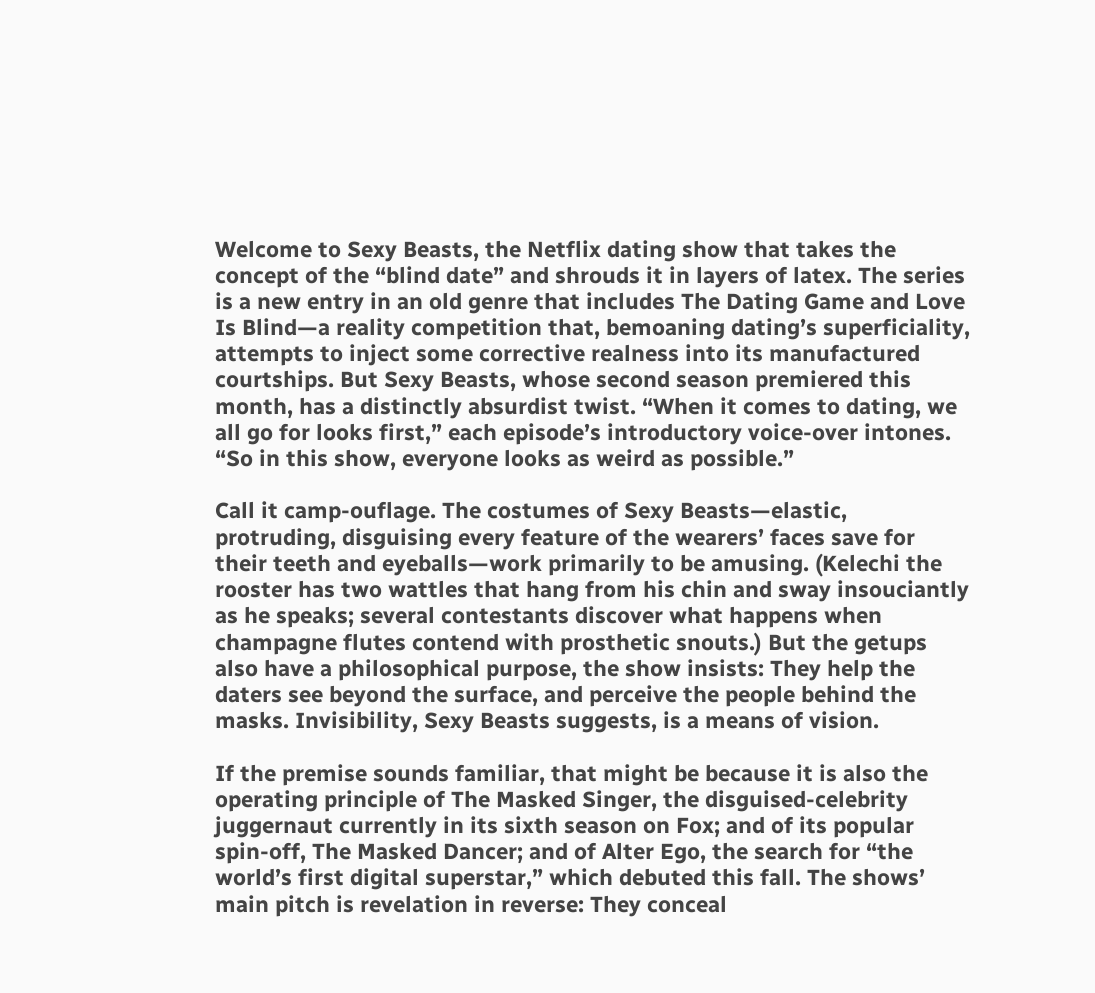Welcome to Sexy Beasts, the Netflix dating show that takes the concept of the “blind date” and shrouds it in layers of latex. The series is a new entry in an old genre that includes The Dating Game and Love Is Blind—a reality competition that, bemoaning dating’s superficiality, attempts to inject some corrective realness into its manufactured courtships. But Sexy Beasts, whose second season premiered this month, has a distinctly absurdist twist. “When it comes to dating, we all go for looks first,” each episode’s introductory voice-over intones. “So in this show, everyone looks as weird as possible.”

Call it camp-ouflage. The costumes of Sexy Beasts—elastic, protruding, disguising every feature of the wearers’ faces save for their teeth and eyeballs—work primarily to be amusing. (Kelechi the rooster has two wattles that hang from his chin and sway insouciantly as he speaks; several contestants discover what happens when champagne flutes contend with prosthetic snouts.) But the getups also have a philosophical purpose, the show insists: They help the daters see beyond the surface, and perceive the people behind the masks. Invisibility, Sexy Beasts suggests, is a means of vision.

If the premise sounds familiar, that might be because it is also the operating principle of The Masked Singer, the disguised-celebrity juggernaut currently in its sixth season on Fox; and of its popular spin-off, The Masked Dancer; and of Alter Ego, the search for “the world’s first digital superstar,” which debuted this fall. The shows’ main pitch is revelation in reverse: They conceal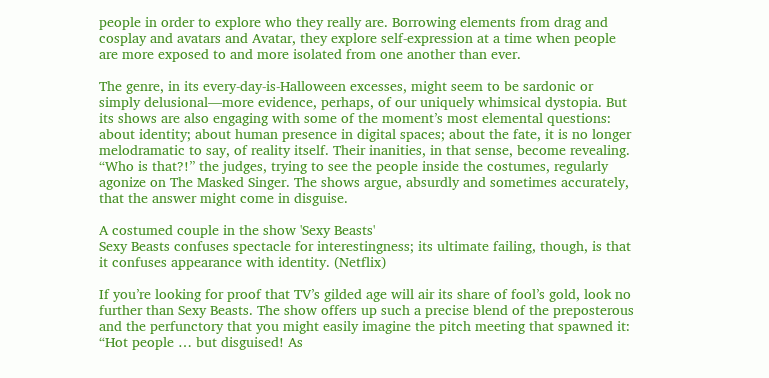people in order to explore who they really are. Borrowing elements from drag and cosplay and avatars and Avatar, they explore self-expression at a time when people are more exposed to and more isolated from one another than ever.

The genre, in its every-day-is-Halloween excesses, might seem to be sardonic or simply delusional—more evidence, perhaps, of our uniquely whimsical dystopia. But its shows are also engaging with some of the moment’s most elemental questions: about identity; about human presence in digital spaces; about the fate, it is no longer melodramatic to say, of reality itself. Their inanities, in that sense, become revealing. “Who is that?!” the judges, trying to see the people inside the costumes, regularly agonize on The Masked Singer. The shows argue, absurdly and sometimes accurately, that the answer might come in disguise.

A costumed couple in the show 'Sexy Beasts'
Sexy Beasts confuses spectacle for interestingness; its ultimate failing, though, is that it confuses appearance with identity. (Netflix)

If you’re looking for proof that TV’s gilded age will air its share of fool’s gold, look no further than Sexy Beasts. The show offers up such a precise blend of the preposterous and the perfunctory that you might easily imagine the pitch meeting that spawned it: “Hot people … but disguised! As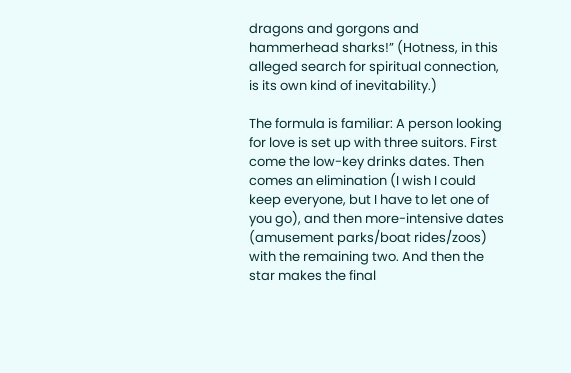dragons and gorgons and hammerhead sharks!” (Hotness, in this alleged search for spiritual connection, is its own kind of inevitability.)

The formula is familiar: A person looking for love is set up with three suitors. First come the low-key drinks dates. Then comes an elimination (I wish I could keep everyone, but I have to let one of you go), and then more-intensive dates (amusement parks/boat rides/zoos) with the remaining two. And then the star makes the final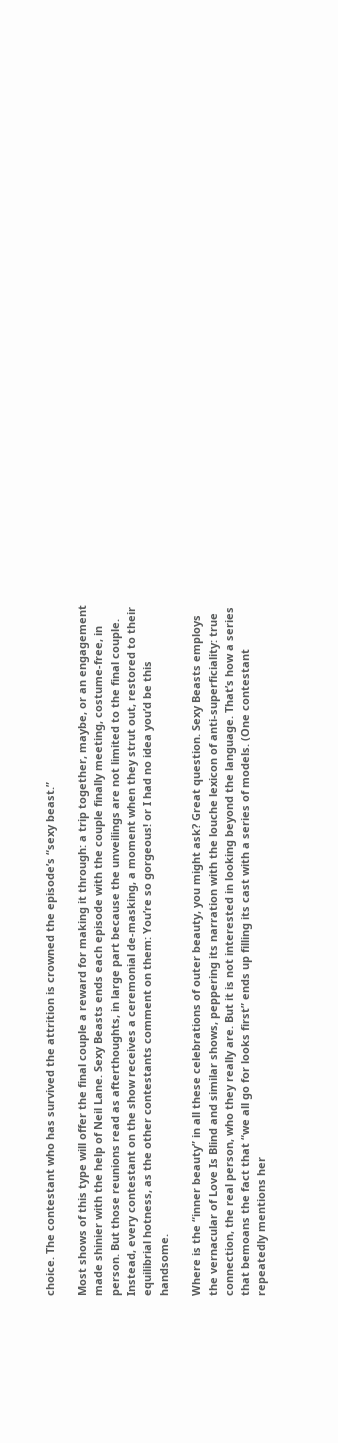choice. The contestant who has survived the attrition is crowned the episode’s “sexy beast.”

Most shows of this type will offer the final couple a reward for making it through: a trip together, maybe, or an engagement made shinier with the help of Neil Lane. Sexy Beasts ends each episode with the couple finally meeting, costume-free, in person. But those reunions read as afterthoughts, in large part because the unveilings are not limited to the final couple. Instead, every contestant on the show receives a ceremonial de-masking, a moment when they strut out, restored to their equilibrial hotness, as the other contestants comment on them: You’re so gorgeous! or I had no idea you’d be this handsome.

Where is the “inner beauty” in all these celebrations of outer beauty, you might ask? Great question. Sexy Beasts employs the vernacular of Love Is Blind and similar shows, peppering its narration with the louche lexicon of anti-superficiality: true connection, the real person, who they really are. But it is not interested in looking beyond the language. That’s how a series that bemoans the fact that “we all go for looks first” ends up filling its cast with a series of models. (One contestant repeatedly mentions her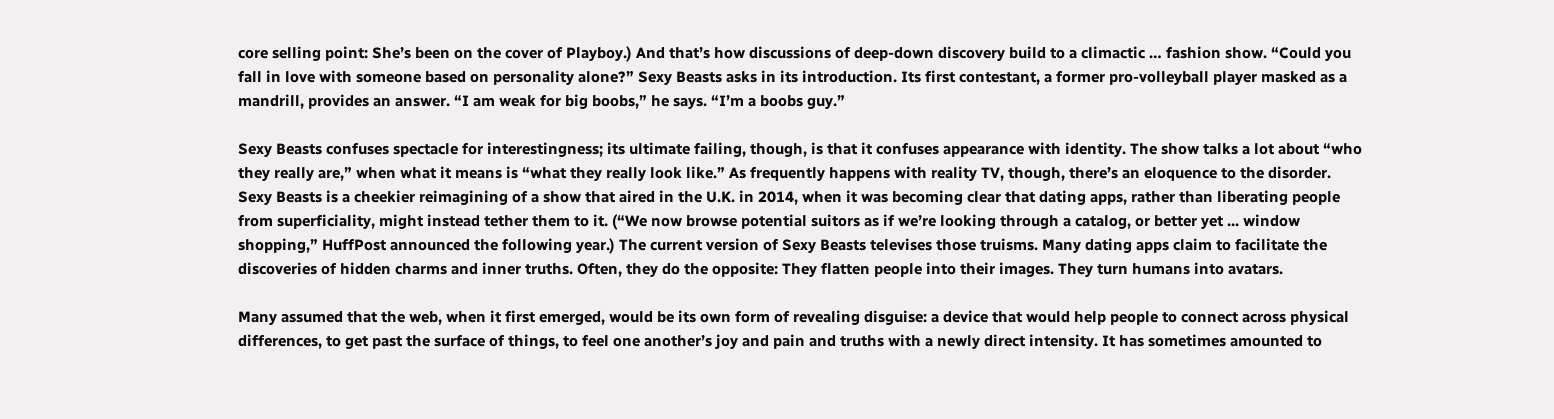core selling point: She’s been on the cover of Playboy.) And that’s how discussions of deep-down discovery build to a climactic … fashion show. “Could you fall in love with someone based on personality alone?” Sexy Beasts asks in its introduction. Its first contestant, a former pro-volleyball player masked as a mandrill, provides an answer. “I am weak for big boobs,” he says. “I’m a boobs guy.”

Sexy Beasts confuses spectacle for interestingness; its ultimate failing, though, is that it confuses appearance with identity. The show talks a lot about “who they really are,” when what it means is “what they really look like.” As frequently happens with reality TV, though, there’s an eloquence to the disorder. Sexy Beasts is a cheekier reimagining of a show that aired in the U.K. in 2014, when it was becoming clear that dating apps, rather than liberating people from superficiality, might instead tether them to it. (“We now browse potential suitors as if we’re looking through a catalog, or better yet ... window shopping,” HuffPost announced the following year.) The current version of Sexy Beasts televises those truisms. Many dating apps claim to facilitate the discoveries of hidden charms and inner truths. Often, they do the opposite: They flatten people into their images. They turn humans into avatars.

Many assumed that the web, when it first emerged, would be its own form of revealing disguise: a device that would help people to connect across physical differences, to get past the surface of things, to feel one another’s joy and pain and truths with a newly direct intensity. It has sometimes amounted to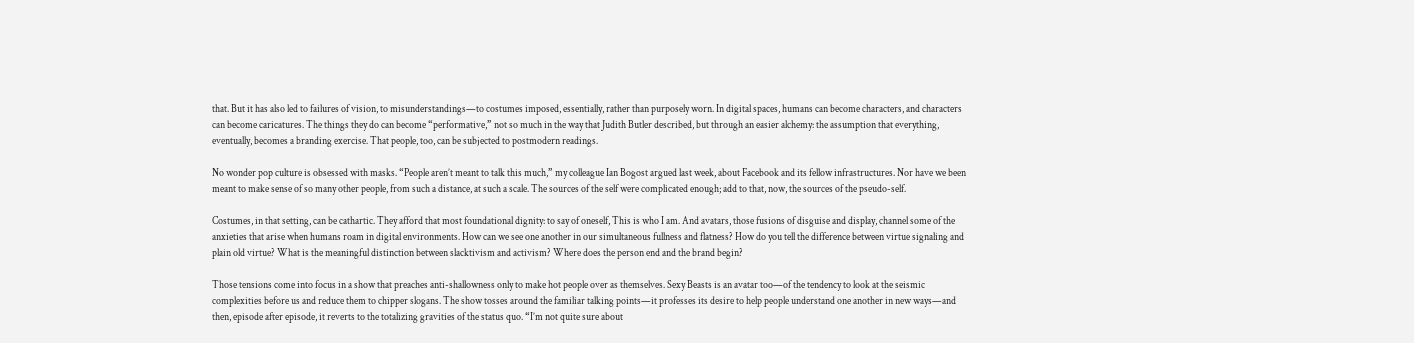that. But it has also led to failures of vision, to misunderstandings—to costumes imposed, essentially, rather than purposely worn. In digital spaces, humans can become characters, and characters can become caricatures. The things they do can become “performative,” not so much in the way that Judith Butler described, but through an easier alchemy: the assumption that everything, eventually, becomes a branding exercise. That people, too, can be subjected to postmodern readings.

No wonder pop culture is obsessed with masks. “People aren’t meant to talk this much,” my colleague Ian Bogost argued last week, about Facebook and its fellow infrastructures. Nor have we been meant to make sense of so many other people, from such a distance, at such a scale. The sources of the self were complicated enough; add to that, now, the sources of the pseudo-self.

Costumes, in that setting, can be cathartic. They afford that most foundational dignity: to say of oneself, This is who I am. And avatars, those fusions of disguise and display, channel some of the anxieties that arise when humans roam in digital environments. How can we see one another in our simultaneous fullness and flatness? How do you tell the difference between virtue signaling and plain old virtue? What is the meaningful distinction between slacktivism and activism? Where does the person end and the brand begin?

Those tensions come into focus in a show that preaches anti-shallowness only to make hot people over as themselves. Sexy Beasts is an avatar too—of the tendency to look at the seismic complexities before us and reduce them to chipper slogans. The show tosses around the familiar talking points—it professes its desire to help people understand one another in new ways—and then, episode after episode, it reverts to the totalizing gravities of the status quo. “I’m not quite sure about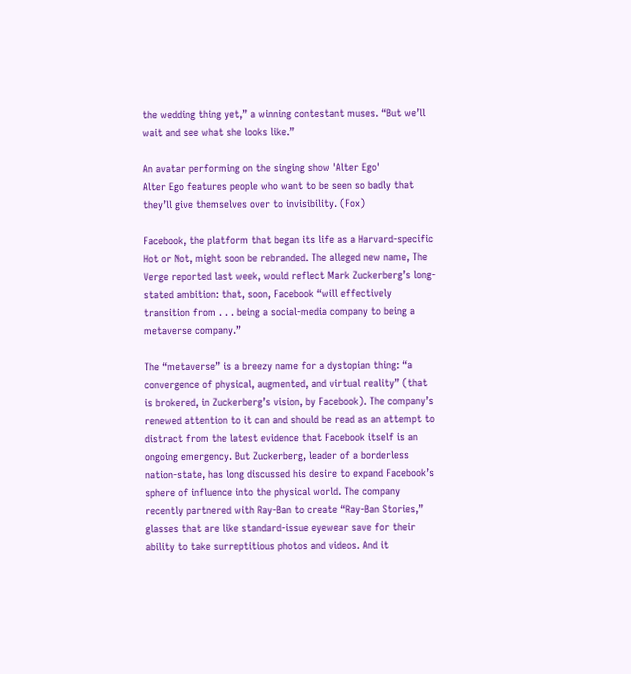the wedding thing yet,” a winning contestant muses. “But we’ll wait and see what she looks like.”

An avatar performing on the singing show 'Alter Ego'
Alter Ego features people who want to be seen so badly that they’ll give themselves over to invisibility. (Fox)

Facebook, the platform that began its life as a Harvard-specific Hot or Not, might soon be rebranded. The alleged new name, The Verge reported last week, would reflect Mark Zuckerberg’s long-stated ambition: that, soon, Facebook “will effectively transition from . . . being a social-media company to being a metaverse company.”

The “metaverse” is a breezy name for a dystopian thing: “a convergence of physical, augmented, and virtual reality” (that is brokered, in Zuckerberg’s vision, by Facebook). The company’s renewed attention to it can and should be read as an attempt to distract from the latest evidence that Facebook itself is an ongoing emergency. But Zuckerberg, leader of a borderless nation-state, has long discussed his desire to expand Facebook’s sphere of influence into the physical world. The company recently partnered with Ray-Ban to create “Ray-Ban Stories,” glasses that are like standard-issue eyewear save for their ability to take surreptitious photos and videos. And it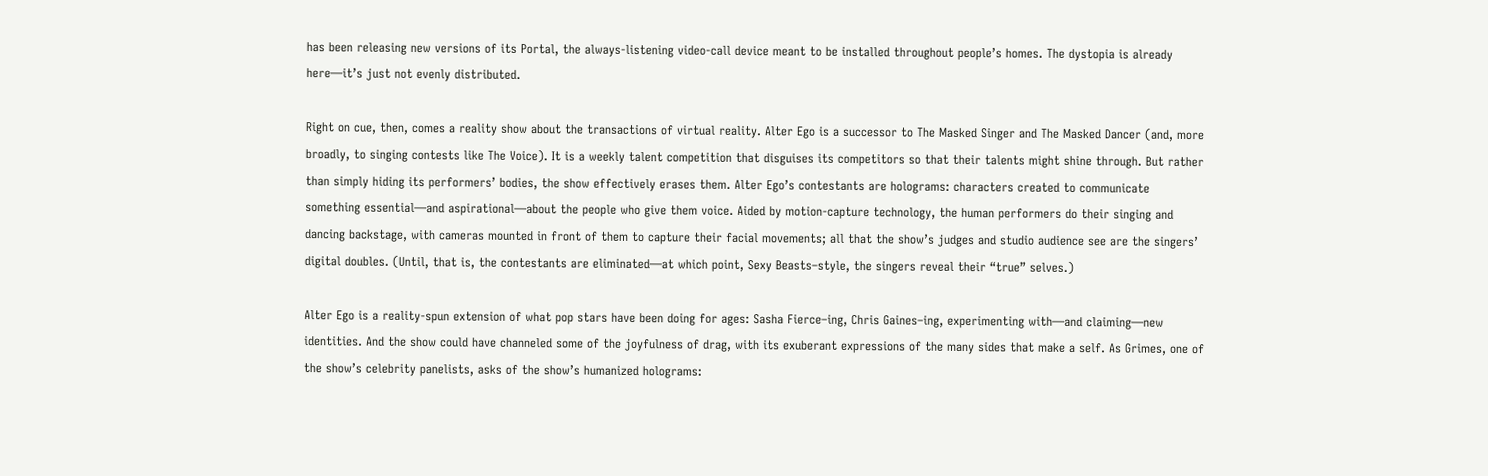has been releasing new versions of its Portal, the always-listening video-call device meant to be installed throughout people’s homes. The dystopia is already here—it’s just not evenly distributed.

Right on cue, then, comes a reality show about the transactions of virtual reality. Alter Ego is a successor to The Masked Singer and The Masked Dancer (and, more broadly, to singing contests like The Voice). It is a weekly talent competition that disguises its competitors so that their talents might shine through. But rather than simply hiding its performers’ bodies, the show effectively erases them. Alter Ego’s contestants are holograms: characters created to communicate something essential—and aspirational—about the people who give them voice. Aided by motion-capture technology, the human performers do their singing and dancing backstage, with cameras mounted in front of them to capture their facial movements; all that the show’s judges and studio audience see are the singers’ digital doubles. (Until, that is, the contestants are eliminated—at which point, Sexy Beasts–style, the singers reveal their “true” selves.)

Alter Ego is a reality-spun extension of what pop stars have been doing for ages: Sasha Fierce–ing, Chris Gaines–ing, experimenting with—and claiming—new identities. And the show could have channeled some of the joyfulness of drag, with its exuberant expressions of the many sides that make a self. As Grimes, one of the show’s celebrity panelists, asks of the show’s humanized holograms: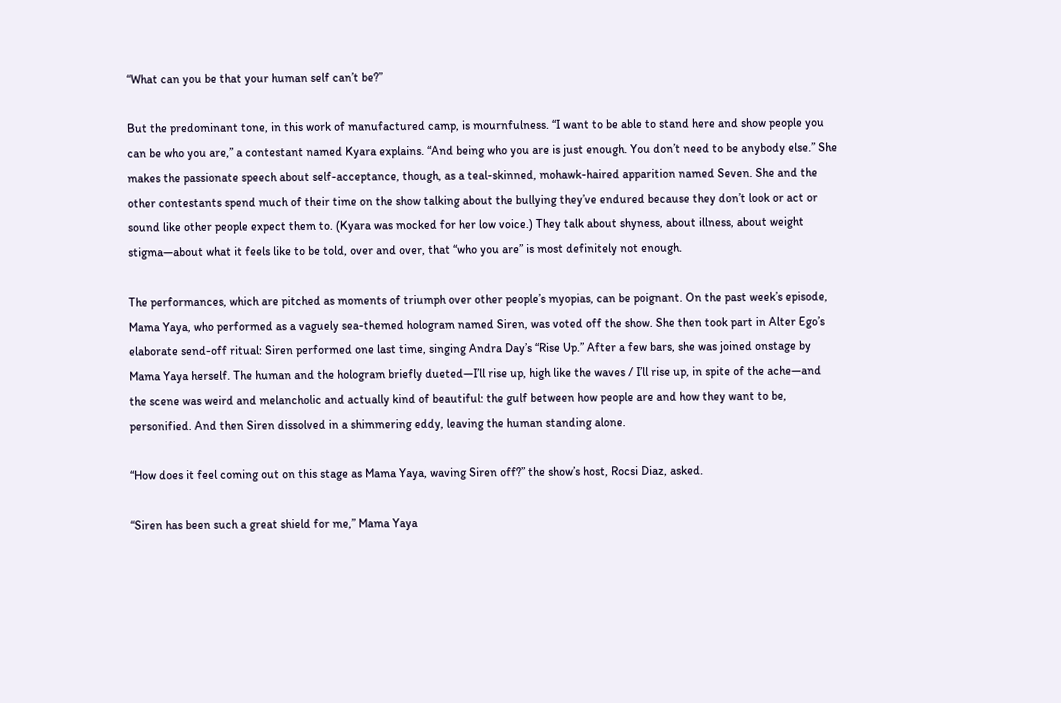“What can you be that your human self can’t be?”

But the predominant tone, in this work of manufactured camp, is mournfulness. “I want to be able to stand here and show people you can be who you are,” a contestant named Kyara explains. “And being who you are is just enough. You don’t need to be anybody else.” She makes the passionate speech about self-acceptance, though, as a teal-skinned, mohawk-haired apparition named Seven. She and the other contestants spend much of their time on the show talking about the bullying they’ve endured because they don’t look or act or sound like other people expect them to. (Kyara was mocked for her low voice.) They talk about shyness, about illness, about weight stigma—about what it feels like to be told, over and over, that “who you are” is most definitely not enough.

The performances, which are pitched as moments of triumph over other people’s myopias, can be poignant. On the past week’s episode, Mama Yaya, who performed as a vaguely sea-themed hologram named Siren, was voted off the show. She then took part in Alter Ego’s elaborate send-off ritual: Siren performed one last time, singing Andra Day’s “Rise Up.” After a few bars, she was joined onstage by Mama Yaya herself. The human and the hologram briefly dueted—I’ll rise up, high like the waves / I’ll rise up, in spite of the ache—and the scene was weird and melancholic and actually kind of beautiful: the gulf between how people are and how they want to be, personified. And then Siren dissolved in a shimmering eddy, leaving the human standing alone.

“How does it feel coming out on this stage as Mama Yaya, waving Siren off?” the show’s host, Rocsi Diaz, asked.

“Siren has been such a great shield for me,” Mama Yaya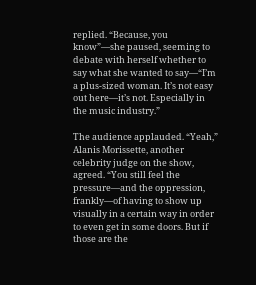replied. “Because, you know”—she paused, seeming to debate with herself whether to say what she wanted to say—“I’m a plus-sized woman. It’s not easy out here—it’s not. Especially in the music industry.”

The audience applauded. “Yeah,” Alanis Morissette, another celebrity judge on the show, agreed. “You still feel the pressure—and the oppression, frankly—of having to show up visually in a certain way in order to even get in some doors. But if those are the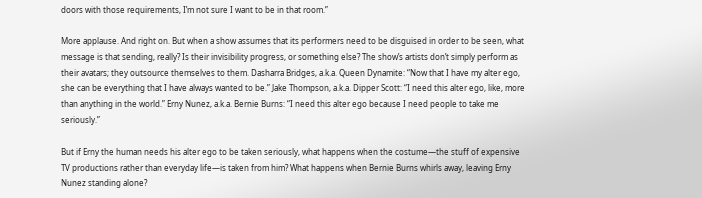doors with those requirements, I’m not sure I want to be in that room.”

More applause. And right on. But when a show assumes that its performers need to be disguised in order to be seen, what message is that sending, really? Is their invisibility progress, or something else? The show’s artists don’t simply perform as their avatars; they outsource themselves to them. Dasharra Bridges, a.k.a. Queen Dynamite: “Now that I have my alter ego, she can be everything that I have always wanted to be.” Jake Thompson, a.k.a. Dipper Scott: “I need this alter ego, like, more than anything in the world.” Erny Nunez, a.k.a. Bernie Burns: “I need this alter ego because I need people to take me seriously.”

But if Erny the human needs his alter ego to be taken seriously, what happens when the costume—the stuff of expensive TV productions rather than everyday life—is taken from him? What happens when Bernie Burns whirls away, leaving Erny Nunez standing alone?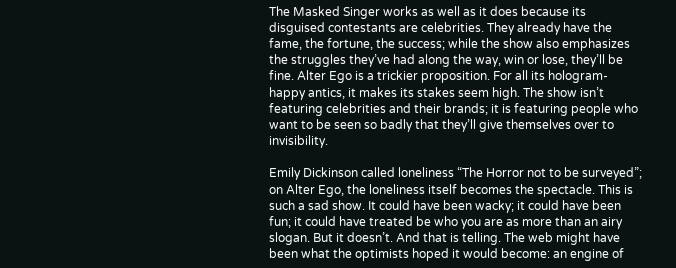The Masked Singer works as well as it does because its disguised contestants are celebrities. They already have the fame, the fortune, the success; while the show also emphasizes the struggles they’ve had along the way, win or lose, they’ll be fine. Alter Ego is a trickier proposition. For all its hologram-happy antics, it makes its stakes seem high. The show isn’t featuring celebrities and their brands; it is featuring people who want to be seen so badly that they’ll give themselves over to invisibility.

Emily Dickinson called loneliness “The Horror not to be surveyed”; on Alter Ego, the loneliness itself becomes the spectacle. This is such a sad show. It could have been wacky; it could have been fun; it could have treated be who you are as more than an airy slogan. But it doesn’t. And that is telling. The web might have been what the optimists hoped it would become: an engine of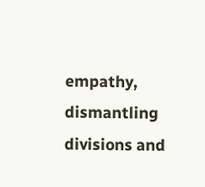empathy, dismantling divisions and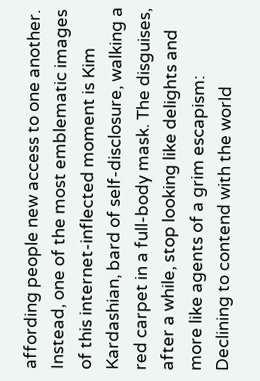affording people new access to one another. Instead, one of the most emblematic images of this internet-inflected moment is Kim Kardashian, bard of self-disclosure, walking a red carpet in a full-body mask. The disguises, after a while, stop looking like delights and more like agents of a grim escapism: Declining to contend with the world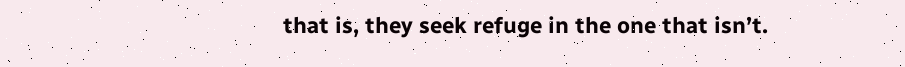that is, they seek refuge in the one that isn’t.